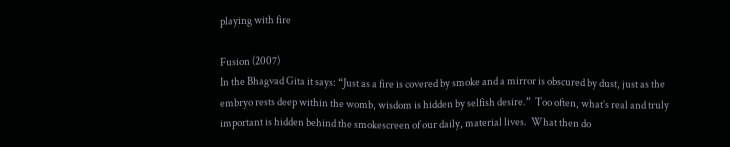playing with fire

Fusion (2007)
In the Bhagvad Gita it says: “Just as a fire is covered by smoke and a mirror is obscured by dust, just as the embryo rests deep within the womb, wisdom is hidden by selfish desire.”  Too often, what’s real and truly important is hidden behind the smokescreen of our daily, material lives.  What then do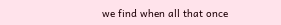we find when all that once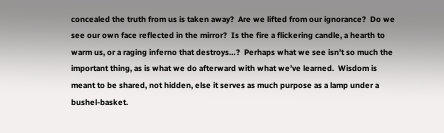concealed the truth from us is taken away?  Are we lifted from our ignorance?  Do we see our own face reflected in the mirror?  Is the fire a flickering candle, a hearth to warm us, or a raging inferno that destroys…?  Perhaps what we see isn’t so much the important thing, as is what we do afterward with what we’ve learned.  Wisdom is meant to be shared, not hidden, else it serves as much purpose as a lamp under a bushel-basket.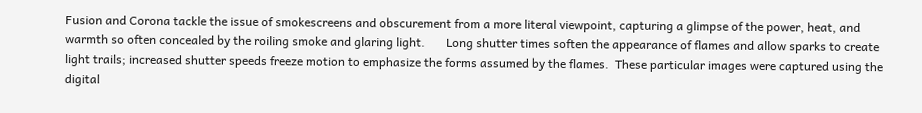Fusion and Corona tackle the issue of smokescreens and obscurement from a more literal viewpoint, capturing a glimpse of the power, heat, and warmth so often concealed by the roiling smoke and glaring light.       Long shutter times soften the appearance of flames and allow sparks to create light trails; increased shutter speeds freeze motion to emphasize the forms assumed by the flames.  These particular images were captured using the digital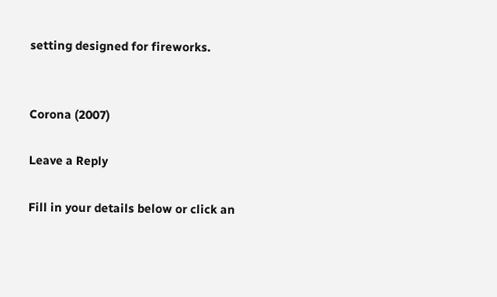setting designed for fireworks.


Corona (2007)

Leave a Reply

Fill in your details below or click an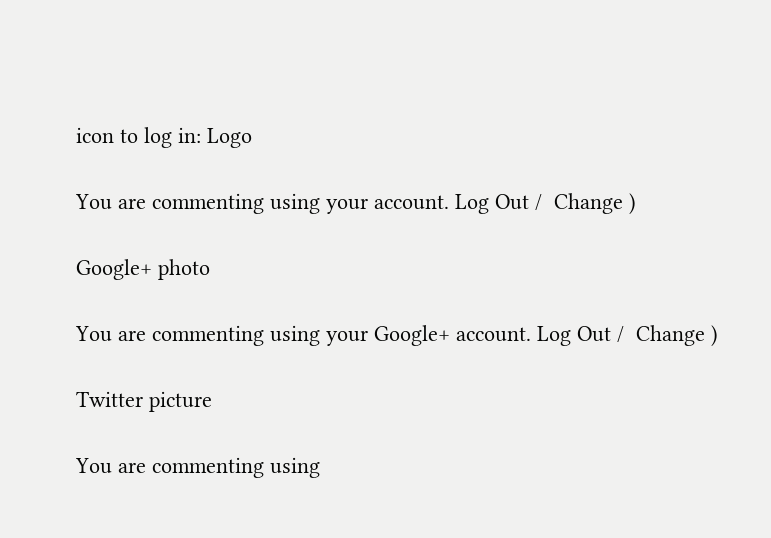icon to log in: Logo

You are commenting using your account. Log Out /  Change )

Google+ photo

You are commenting using your Google+ account. Log Out /  Change )

Twitter picture

You are commenting using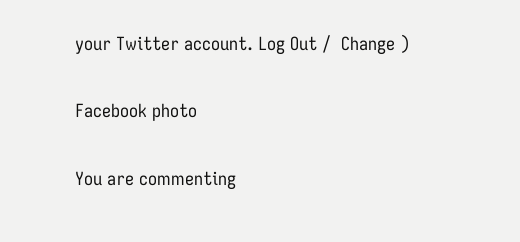your Twitter account. Log Out /  Change )

Facebook photo

You are commenting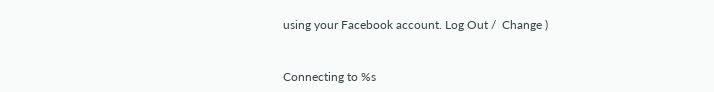using your Facebook account. Log Out /  Change )


Connecting to %s